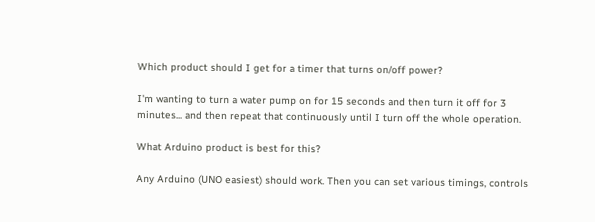Which product should I get for a timer that turns on/off power?

I'm wanting to turn a water pump on for 15 seconds and then turn it off for 3 minutes... and then repeat that continuously until I turn off the whole operation.

What Arduino product is best for this?

Any Arduino (UNO easiest) should work. Then you can set various timings, controls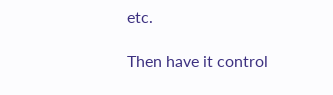etc.

Then have it control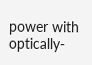power with optically-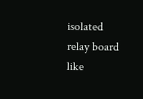isolated relay board like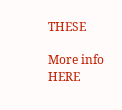THESE

More info HERE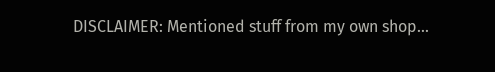DISCLAIMER: Mentioned stuff from my own shop...